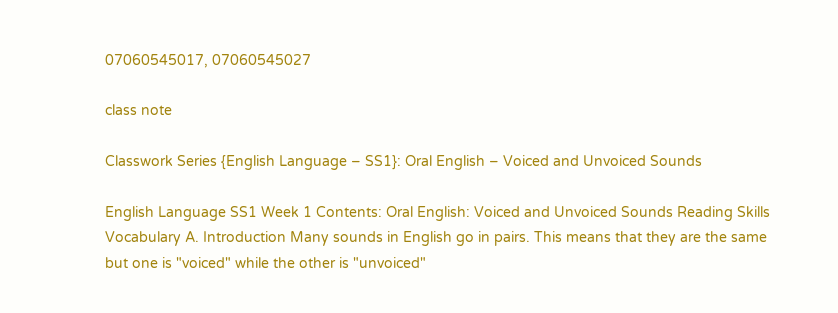07060545017, 07060545027

class note

Classwork Series {English Language – SS1}: Oral English – Voiced and Unvoiced Sounds

English Language SS1 Week 1 Contents: Oral English: Voiced and Unvoiced Sounds Reading Skills Vocabulary A. Introduction Many sounds in English go in pairs. This means that they are the same but one is "voiced" while the other is "unvoiced"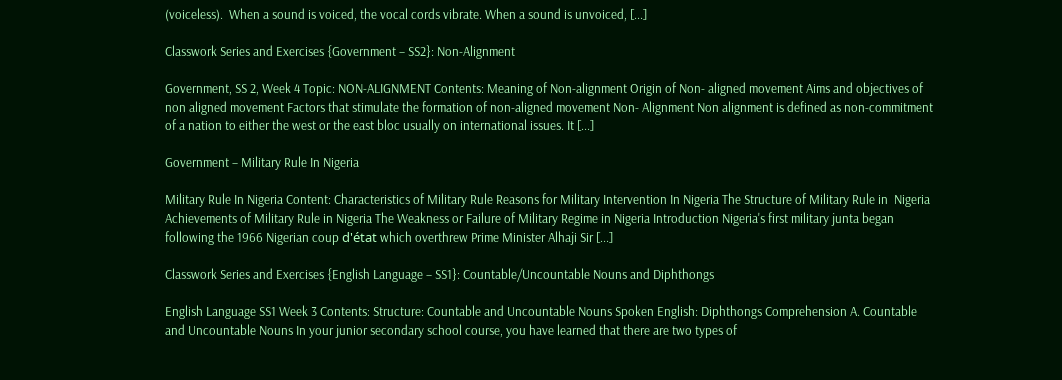(voiceless).  When a sound is voiced, the vocal cords vibrate. When a sound is unvoiced, [...]

Classwork Series and Exercises {Government – SS2}: Non-Alignment

Government, SS 2, Week 4 Topic: NON-ALIGNMENT Contents: Meaning of Non-alignment Origin of Non- aligned movement Aims and objectives of non aligned movement Factors that stimulate the formation of non-aligned movement Non- Alignment Non alignment is defined as non-commitment of a nation to either the west or the east bloc usually on international issues. It [...]

Government – Military Rule In Nigeria

Military Rule In Nigeria Content: Characteristics of Military Rule Reasons for Military Intervention In Nigeria The Structure of Military Rule in  Nigeria Achievements of Military Rule in Nigeria The Weakness or Failure of Military Regime in Nigeria Introduction Nigeria's first military junta began following the 1966 Nigerian coup d'état which overthrew Prime Minister Alhaji Sir [...]

Classwork Series and Exercises {English Language – SS1}: Countable/Uncountable Nouns and Diphthongs

English Language SS1 Week 3 Contents: Structure: Countable and Uncountable Nouns Spoken English: Diphthongs Comprehension A. Countable and Uncountable Nouns In your junior secondary school course, you have learned that there are two types of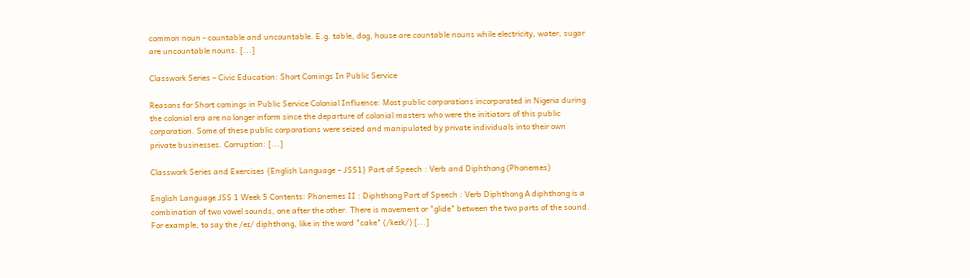common noun - countable and uncountable. E.g. table, dog, house are countable nouns while electricity, water, sugar are uncountable nouns. [...]

Classwork Series – Civic Education: Short Comings In Public Service

Reasons for Short comings in Public Service Colonial Influence: Most public corporations incorporated in Nigeria during the colonial era are no longer inform since the departure of colonial masters who were the initiators of this public corporation. Some of these public corporations were seized and manipulated by private individuals into their own private businesses. Corruption: [...]

Classwork Series and Exercises {English Language – JSS1} Part of Speech : Verb and Diphthong (Phonemes)

English Language JSS 1 Week 5 Contents: Phonemes II : Diphthong Part of Speech : Verb Diphthong A diphthong is a  combination of two vowel sounds, one after the other. There is movement or "glide" between the two parts of the sound. For example, to say the /eɪ/ diphthong, like in the word "cake" (/keɪk/) [...]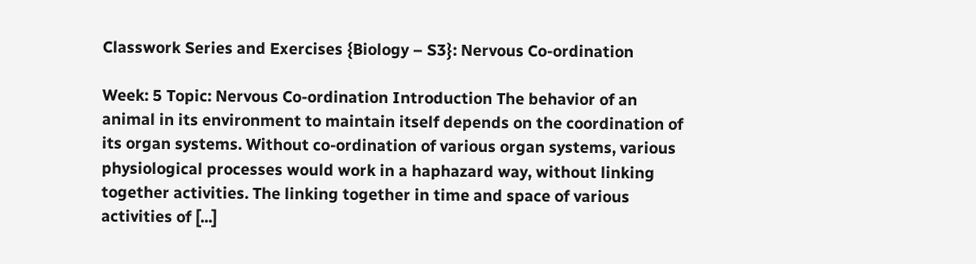Classwork Series and Exercises {Biology – S3}: Nervous Co-ordination

Week: 5 Topic: Nervous Co-ordination Introduction The behavior of an animal in its environment to maintain itself depends on the coordination of its organ systems. Without co-ordination of various organ systems, various physiological processes would work in a haphazard way, without linking together activities. The linking together in time and space of various activities of [...]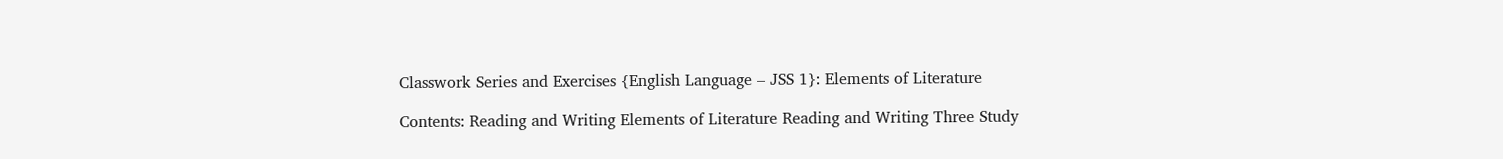Classwork Series and Exercises {English Language – JSS 1}: Elements of Literature

Contents: Reading and Writing Elements of Literature Reading and Writing Three Study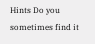Hints Do you sometimes find it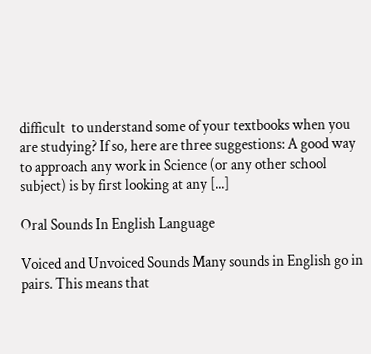difficult  to understand some of your textbooks when you are studying? If so, here are three suggestions: A good way to approach any work in Science (or any other school subject) is by first looking at any [...]

Oral Sounds In English Language

Voiced and Unvoiced Sounds Many sounds in English go in pairs. This means that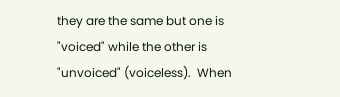they are the same but one is "voiced" while the other is "unvoiced" (voiceless).  When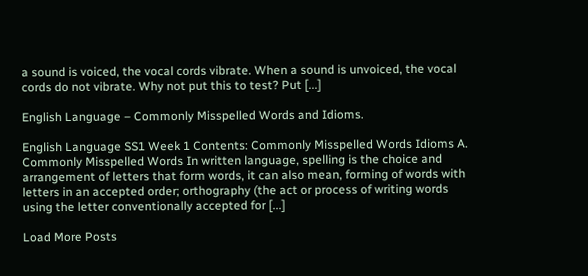a sound is voiced, the vocal cords vibrate. When a sound is unvoiced, the vocal cords do not vibrate. Why not put this to test? Put [...]

English Language – Commonly Misspelled Words and Idioms.

English Language SS1 Week 1 Contents: Commonly Misspelled Words Idioms A. Commonly Misspelled Words In written language, spelling is the choice and arrangement of letters that form words, it can also mean, forming of words with letters in an accepted order; orthography (the act or process of writing words using the letter conventionally accepted for [...]

Load More Posts